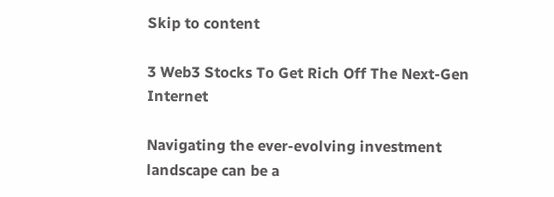Skip to content

3 Web3 Stocks To Get Rich Off The Next-Gen Internet

Navigating the ever-evolving investment landscape can be a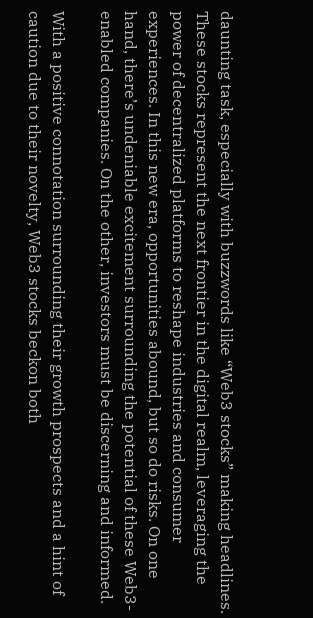daunting task, especially with buzzwords like “Web3 stocks” making headlines. These stocks represent the next frontier in the digital realm, leveraging the power of decentralized platforms to reshape industries and consumer experiences. In this new era, opportunities abound, but so do risks. On one hand, there’s undeniable excitement surrounding the potential of these Web3-enabled companies. On the other, investors must be discerning and informed.

With a positive connotation surrounding their growth prospects and a hint of caution due to their novelty, Web3 stocks beckon both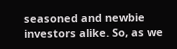seasoned and newbie investors alike. So, as we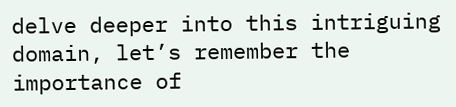delve deeper into this intriguing domain, let’s remember the importance of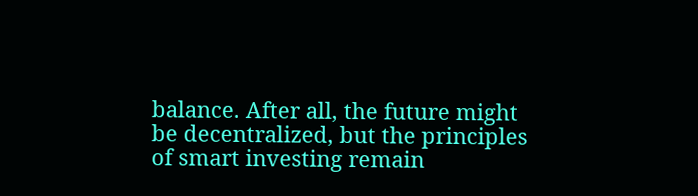balance. After all, the future might be decentralized, but the principles of smart investing remain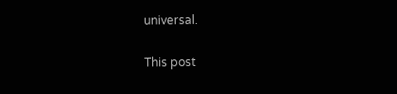universal.

This post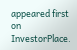appeared first on InvestorPlace.